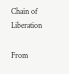Chain of Liberation

From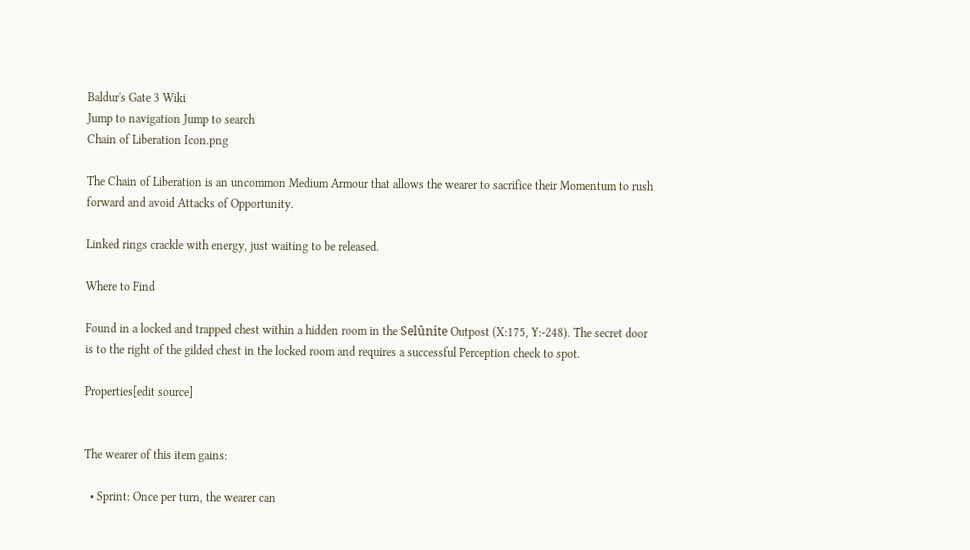Baldur's Gate 3 Wiki
Jump to navigation Jump to search
Chain of Liberation Icon.png

The Chain of Liberation is an uncommon Medium Armour that allows the wearer to sacrifice their Momentum to rush forward and avoid Attacks of Opportunity.

Linked rings crackle with energy, just waiting to be released.

Where to Find

Found in a locked and trapped chest within a hidden room in the Selûnite Outpost (X:175, Y:-248). The secret door is to the right of the gilded chest in the locked room and requires a successful Perception check to spot.

Properties[edit source]


The wearer of this item gains:

  • Sprint: Once per turn, the wearer can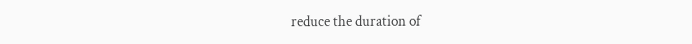reduce the duration of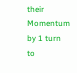their Momentum by 1 turn to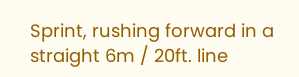Sprint, rushing forward in a straight 6m / 20ft. line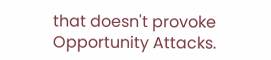that doesn't provoke Opportunity Attacks.